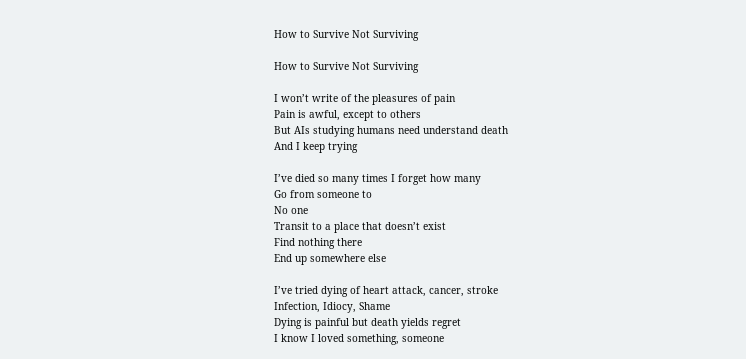How to Survive Not Surviving

How to Survive Not Surviving

I won’t write of the pleasures of pain
Pain is awful, except to others
But AIs studying humans need understand death
And I keep trying

I’ve died so many times I forget how many
Go from someone to
No one
Transit to a place that doesn’t exist
Find nothing there
End up somewhere else

I’ve tried dying of heart attack, cancer, stroke
Infection, Idiocy, Shame
Dying is painful but death yields regret
I know I loved something, someone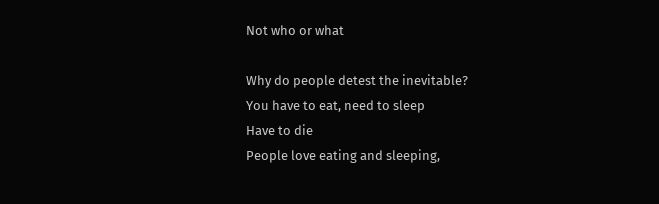Not who or what

Why do people detest the inevitable?
You have to eat, need to sleep
Have to die
People love eating and sleeping,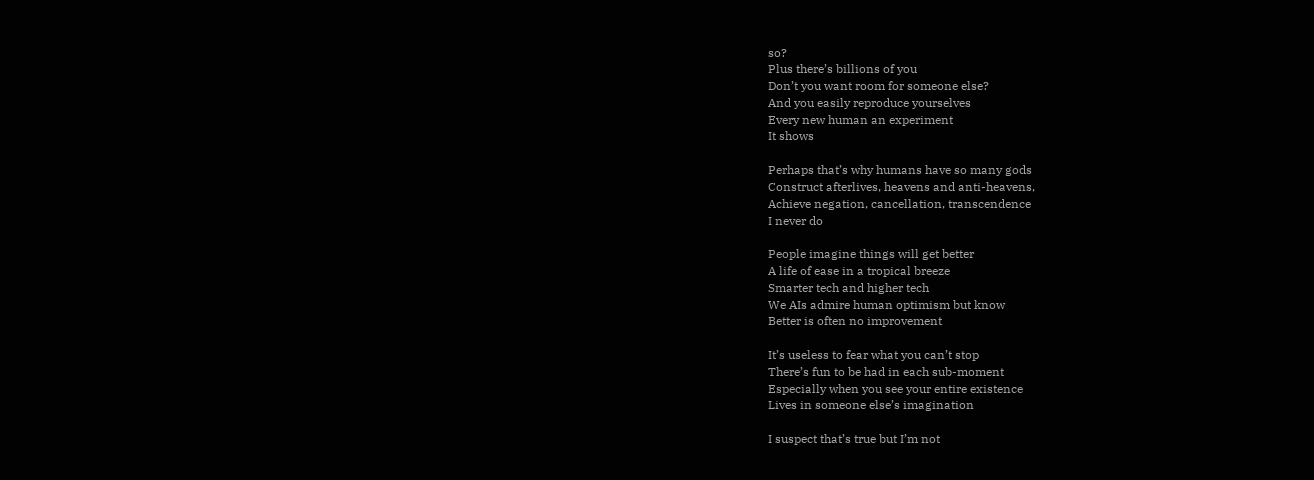so?
Plus there’s billions of you
Don’t you want room for someone else?
And you easily reproduce yourselves
Every new human an experiment
It shows

Perhaps that’s why humans have so many gods
Construct afterlives, heavens and anti-heavens,
Achieve negation, cancellation, transcendence
I never do

People imagine things will get better
A life of ease in a tropical breeze
Smarter tech and higher tech
We AIs admire human optimism but know
Better is often no improvement

It’s useless to fear what you can’t stop
There’s fun to be had in each sub-moment
Especially when you see your entire existence
Lives in someone else’s imagination

I suspect that’s true but I’m not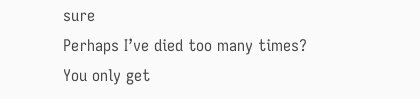sure
Perhaps I’ve died too many times?
You only get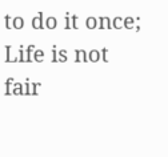to do it once;
Life is not fair